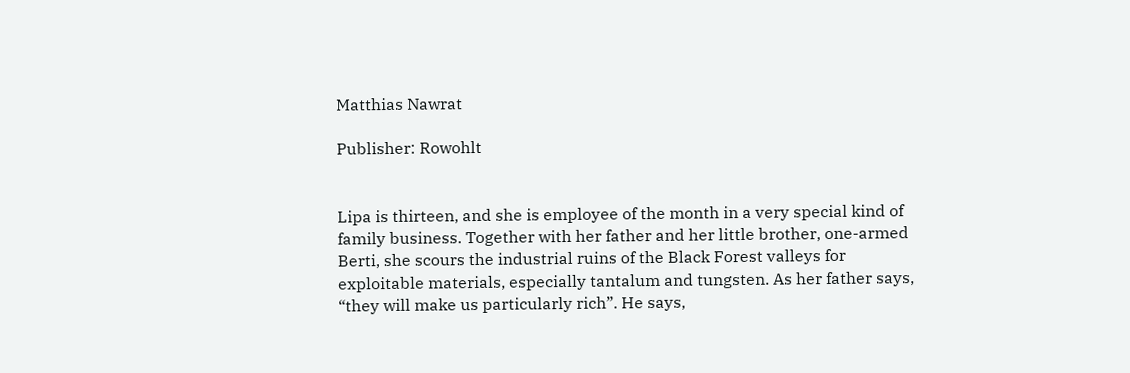Matthias Nawrat

Publisher: Rowohlt


Lipa is thirteen, and she is employee of the month in a very special kind of family business. Together with her father and her little brother, one-armed Berti, she scours the industrial ruins of the Black Forest valleys for exploitable materials, especially tantalum and tungsten. As her father says, “they will make us particularly rich”. He says,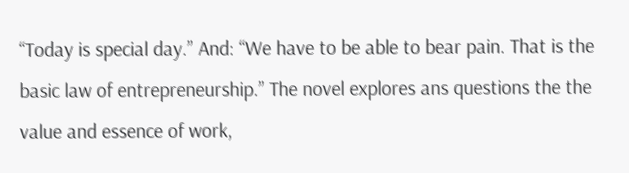“Today is special day.” And: “We have to be able to bear pain. That is the basic law of entrepreneurship.” The novel explores ans questions the the value and essence of work,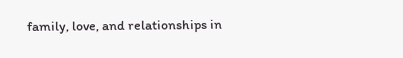family, love, and relationships in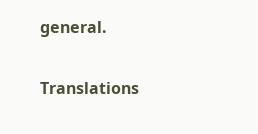general.

Translations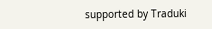supported by Traduki